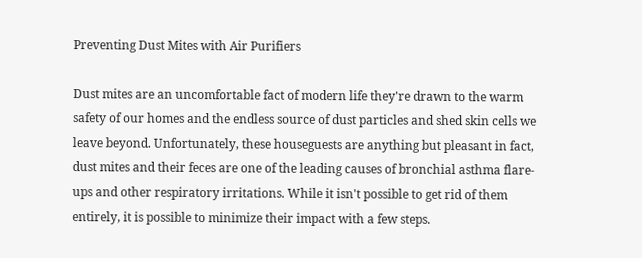Preventing Dust Mites with Air Purifiers

Dust mites are an uncomfortable fact of modern life they're drawn to the warm safety of our homes and the endless source of dust particles and shed skin cells we leave beyond. Unfortunately, these houseguests are anything but pleasant in fact, dust mites and their feces are one of the leading causes of bronchial asthma flare-ups and other respiratory irritations. While it isn't possible to get rid of them entirely, it is possible to minimize their impact with a few steps.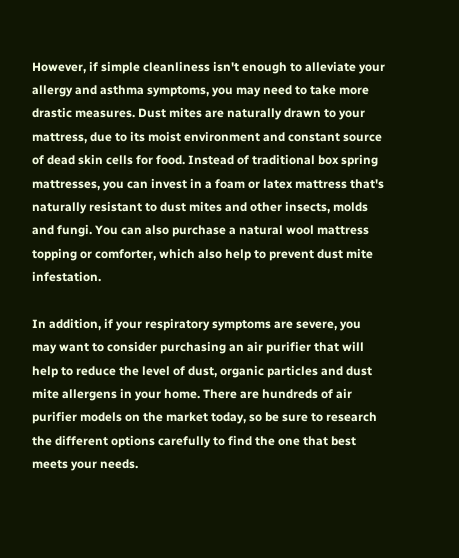However, if simple cleanliness isn't enough to alleviate your allergy and asthma symptoms, you may need to take more drastic measures. Dust mites are naturally drawn to your mattress, due to its moist environment and constant source of dead skin cells for food. Instead of traditional box spring mattresses, you can invest in a foam or latex mattress that's naturally resistant to dust mites and other insects, molds and fungi. You can also purchase a natural wool mattress topping or comforter, which also help to prevent dust mite infestation.

In addition, if your respiratory symptoms are severe, you may want to consider purchasing an air purifier that will help to reduce the level of dust, organic particles and dust mite allergens in your home. There are hundreds of air purifier models on the market today, so be sure to research the different options carefully to find the one that best meets your needs.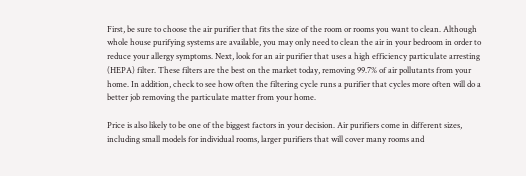First, be sure to choose the air purifier that fits the size of the room or rooms you want to clean. Although whole house purifying systems are available, you may only need to clean the air in your bedroom in order to reduce your allergy symptoms. Next, look for an air purifier that uses a high efficiency particulate arresting (HEPA) filter. These filters are the best on the market today, removing 99.7% of air pollutants from your home. In addition, check to see how often the filtering cycle runs a purifier that cycles more often will do a better job removing the particulate matter from your home.

Price is also likely to be one of the biggest factors in your decision. Air purifiers come in different sizes, including small models for individual rooms, larger purifiers that will cover many rooms and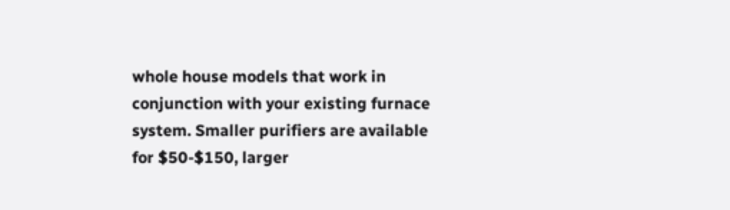whole house models that work in conjunction with your existing furnace system. Smaller purifiers are available for $50-$150, larger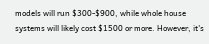models will run $300-$900, while whole house systems will likely cost $1500 or more. However, it's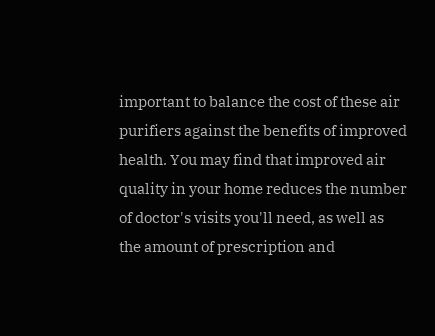important to balance the cost of these air purifiers against the benefits of improved health. You may find that improved air quality in your home reduces the number of doctor's visits you'll need, as well as the amount of prescription and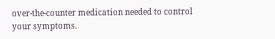over-the-counter medication needed to control your symptoms.